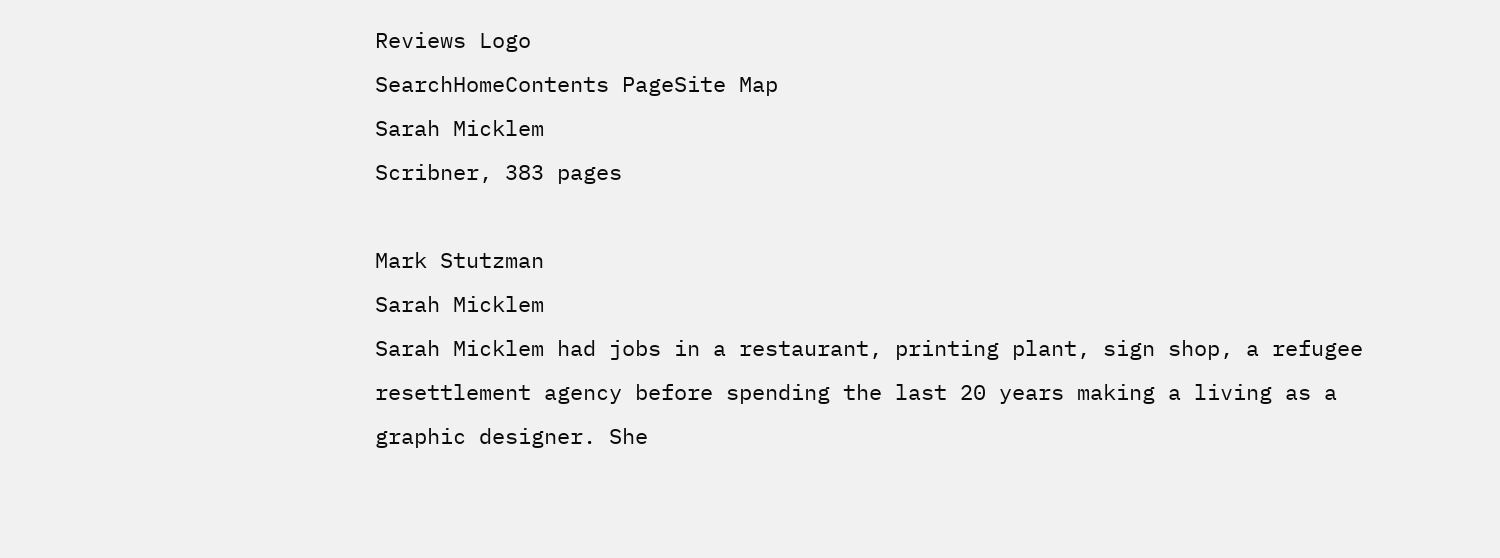Reviews Logo
SearchHomeContents PageSite Map
Sarah Micklem
Scribner, 383 pages

Mark Stutzman
Sarah Micklem
Sarah Micklem had jobs in a restaurant, printing plant, sign shop, a refugee resettlement agency before spending the last 20 years making a living as a graphic designer. She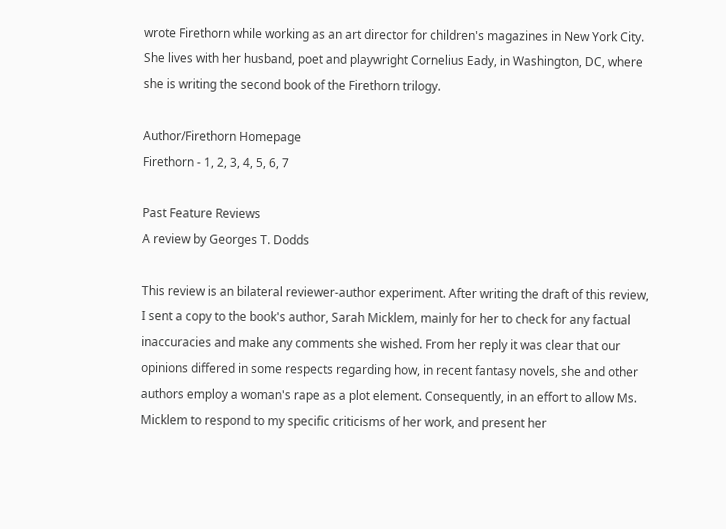wrote Firethorn while working as an art director for children's magazines in New York City. She lives with her husband, poet and playwright Cornelius Eady, in Washington, DC, where she is writing the second book of the Firethorn trilogy.

Author/Firethorn Homepage
Firethorn - 1, 2, 3, 4, 5, 6, 7

Past Feature Reviews
A review by Georges T. Dodds

This review is an bilateral reviewer-author experiment. After writing the draft of this review, I sent a copy to the book's author, Sarah Micklem, mainly for her to check for any factual inaccuracies and make any comments she wished. From her reply it was clear that our opinions differed in some respects regarding how, in recent fantasy novels, she and other authors employ a woman's rape as a plot element. Consequently, in an effort to allow Ms. Micklem to respond to my specific criticisms of her work, and present her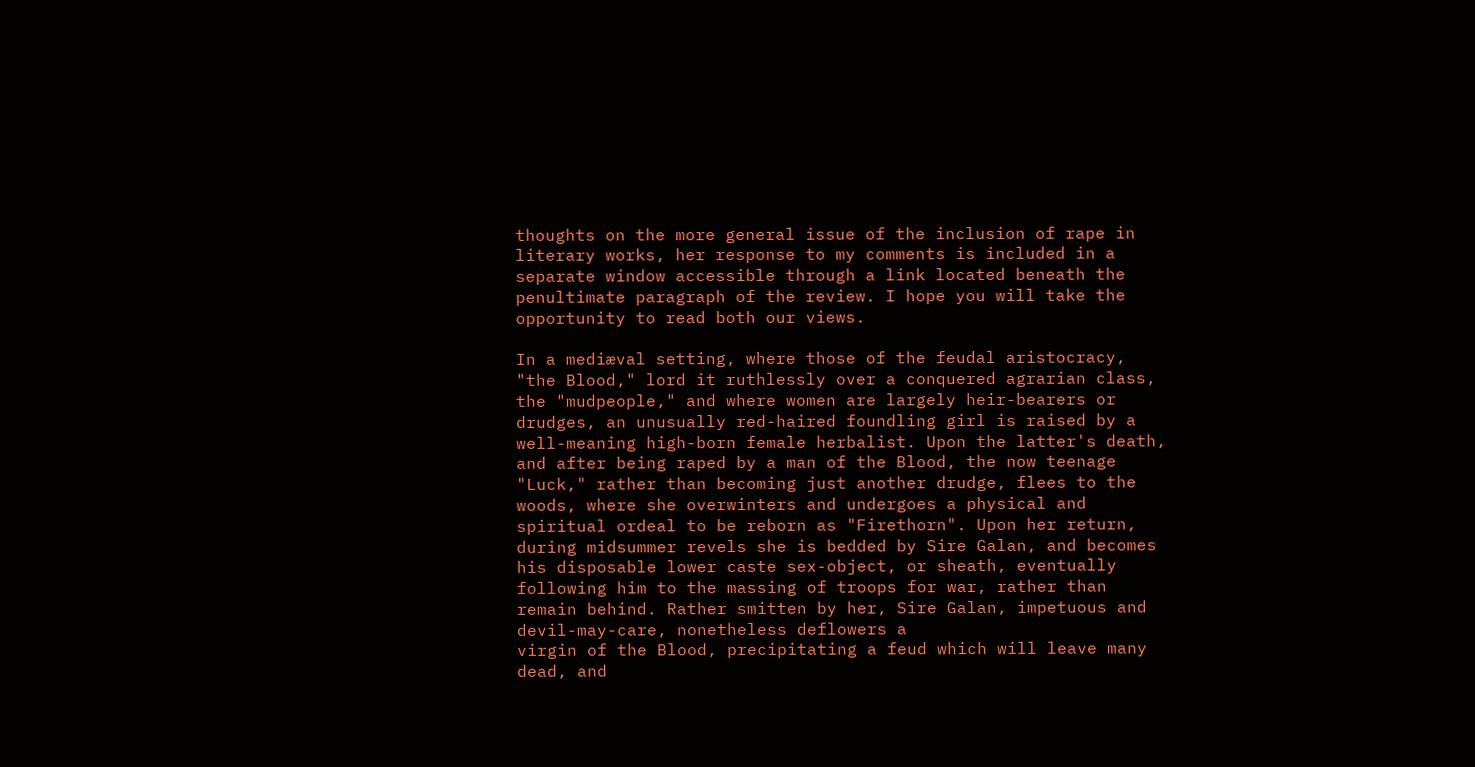thoughts on the more general issue of the inclusion of rape in literary works, her response to my comments is included in a separate window accessible through a link located beneath the penultimate paragraph of the review. I hope you will take the opportunity to read both our views.

In a mediæval setting, where those of the feudal aristocracy, "the Blood," lord it ruthlessly over a conquered agrarian class, the "mudpeople," and where women are largely heir-bearers or drudges, an unusually red-haired foundling girl is raised by a well-meaning high-born female herbalist. Upon the latter's death, and after being raped by a man of the Blood, the now teenage "Luck," rather than becoming just another drudge, flees to the woods, where she overwinters and undergoes a physical and spiritual ordeal to be reborn as "Firethorn". Upon her return, during midsummer revels she is bedded by Sire Galan, and becomes his disposable lower caste sex-object, or sheath, eventually following him to the massing of troops for war, rather than remain behind. Rather smitten by her, Sire Galan, impetuous and devil-may-care, nonetheless deflowers a
virgin of the Blood, precipitating a feud which will leave many dead, and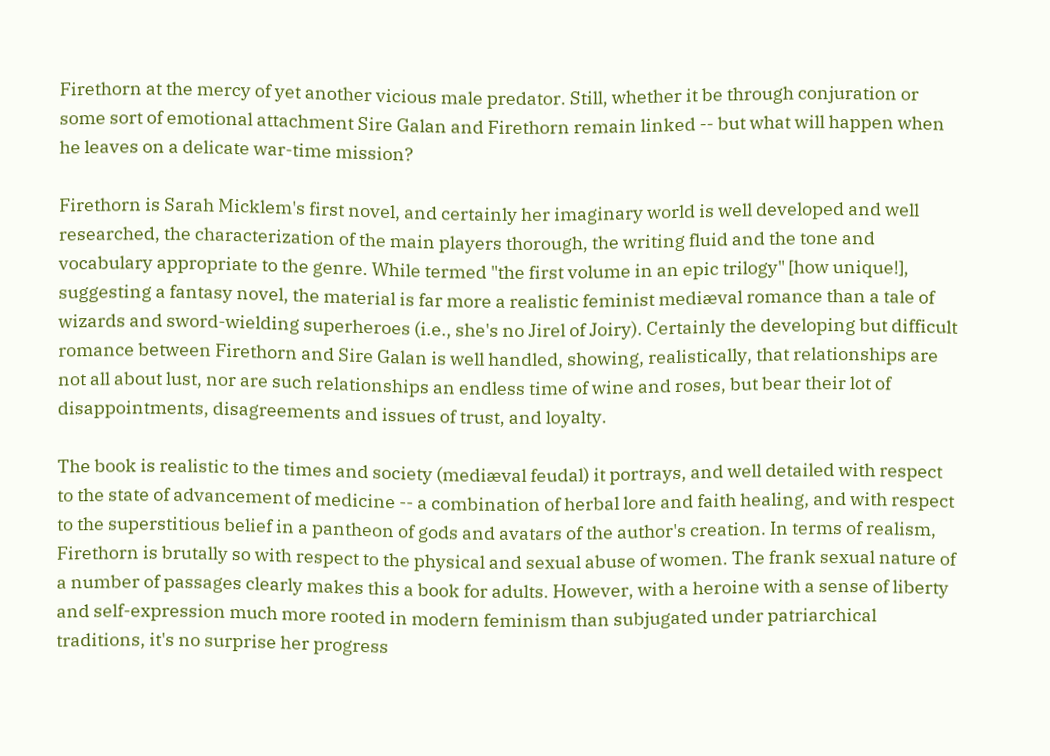Firethorn at the mercy of yet another vicious male predator. Still, whether it be through conjuration or some sort of emotional attachment Sire Galan and Firethorn remain linked -- but what will happen when he leaves on a delicate war-time mission?

Firethorn is Sarah Micklem's first novel, and certainly her imaginary world is well developed and well researched, the characterization of the main players thorough, the writing fluid and the tone and vocabulary appropriate to the genre. While termed "the first volume in an epic trilogy" [how unique!], suggesting a fantasy novel, the material is far more a realistic feminist mediæval romance than a tale of wizards and sword-wielding superheroes (i.e., she's no Jirel of Joiry). Certainly the developing but difficult romance between Firethorn and Sire Galan is well handled, showing, realistically, that relationships are not all about lust, nor are such relationships an endless time of wine and roses, but bear their lot of disappointments, disagreements and issues of trust, and loyalty.

The book is realistic to the times and society (mediæval feudal) it portrays, and well detailed with respect to the state of advancement of medicine -- a combination of herbal lore and faith healing, and with respect to the superstitious belief in a pantheon of gods and avatars of the author's creation. In terms of realism, Firethorn is brutally so with respect to the physical and sexual abuse of women. The frank sexual nature of a number of passages clearly makes this a book for adults. However, with a heroine with a sense of liberty and self-expression much more rooted in modern feminism than subjugated under patriarchical traditions, it's no surprise her progress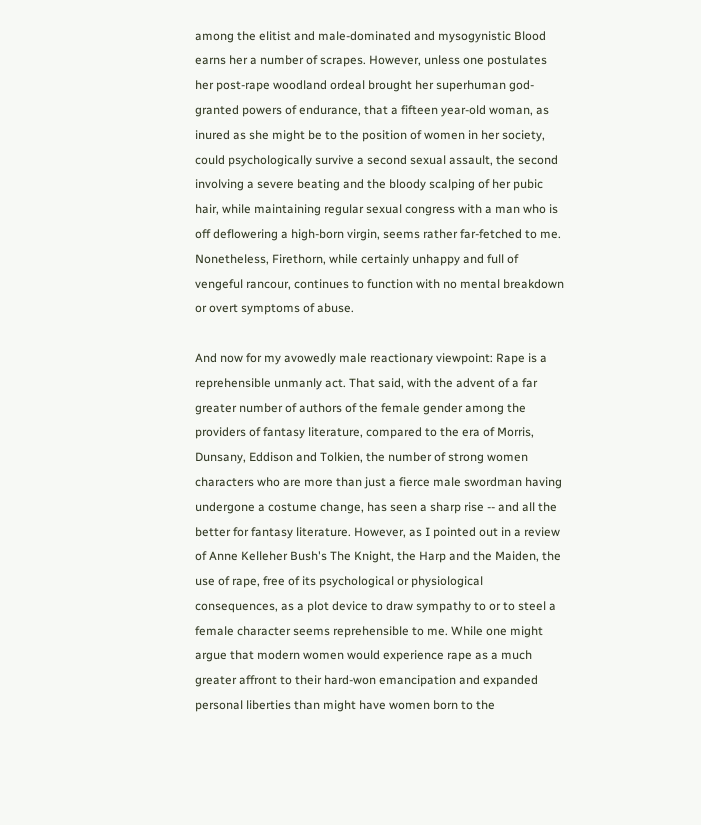among the elitist and male-dominated and mysogynistic Blood earns her a number of scrapes. However, unless one postulates her post-rape woodland ordeal brought her superhuman god-granted powers of endurance, that a fifteen year-old woman, as inured as she might be to the position of women in her society, could psychologically survive a second sexual assault, the second involving a severe beating and the bloody scalping of her pubic hair, while maintaining regular sexual congress with a man who is off deflowering a high-born virgin, seems rather far-fetched to me. Nonetheless, Firethorn, while certainly unhappy and full of vengeful rancour, continues to function with no mental breakdown or overt symptoms of abuse.

And now for my avowedly male reactionary viewpoint: Rape is a reprehensible unmanly act. That said, with the advent of a far greater number of authors of the female gender among the providers of fantasy literature, compared to the era of Morris, Dunsany, Eddison and Tolkien, the number of strong women characters who are more than just a fierce male swordman having undergone a costume change, has seen a sharp rise -- and all the better for fantasy literature. However, as I pointed out in a review of Anne Kelleher Bush's The Knight, the Harp and the Maiden, the use of rape, free of its psychological or physiological consequences, as a plot device to draw sympathy to or to steel a female character seems reprehensible to me. While one might argue that modern women would experience rape as a much greater affront to their hard-won emancipation and expanded personal liberties than might have women born to the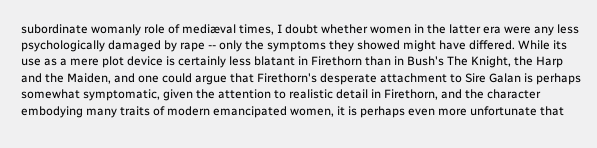subordinate womanly role of mediæval times, I doubt whether women in the latter era were any less psychologically damaged by rape -- only the symptoms they showed might have differed. While its use as a mere plot device is certainly less blatant in Firethorn than in Bush's The Knight, the Harp and the Maiden, and one could argue that Firethorn's desperate attachment to Sire Galan is perhaps somewhat symptomatic, given the attention to realistic detail in Firethorn, and the character embodying many traits of modern emancipated women, it is perhaps even more unfortunate that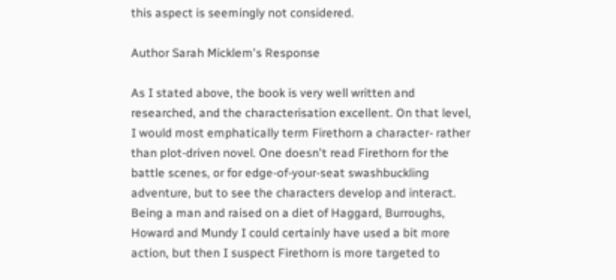this aspect is seemingly not considered.

Author Sarah Micklem's Response

As I stated above, the book is very well written and researched, and the characterisation excellent. On that level, I would most emphatically term Firethorn a character- rather than plot-driven novel. One doesn't read Firethorn for the battle scenes, or for edge-of-your-seat swashbuckling adventure, but to see the characters develop and interact. Being a man and raised on a diet of Haggard, Burroughs, Howard and Mundy I could certainly have used a bit more action, but then I suspect Firethorn is more targeted to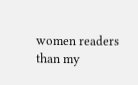women readers than my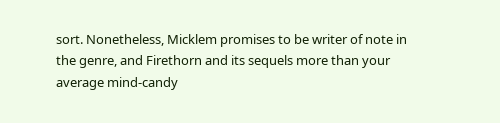sort. Nonetheless, Micklem promises to be writer of note in the genre, and Firethorn and its sequels more than your average mind-candy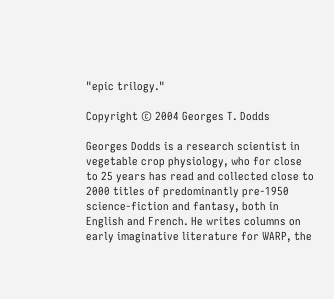"epic trilogy."

Copyright © 2004 Georges T. Dodds

Georges Dodds is a research scientist in vegetable crop physiology, who for close to 25 years has read and collected close to 2000 titles of predominantly pre-1950 science-fiction and fantasy, both in English and French. He writes columns on early imaginative literature for WARP, the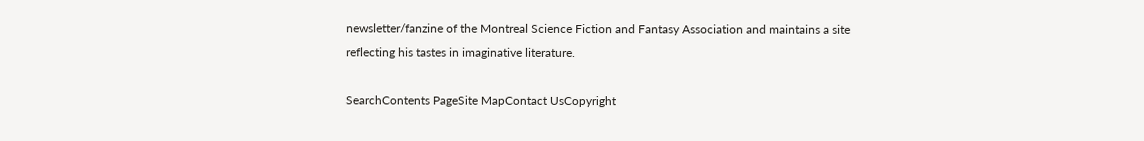newsletter/fanzine of the Montreal Science Fiction and Fantasy Association and maintains a site reflecting his tastes in imaginative literature.

SearchContents PageSite MapContact UsCopyright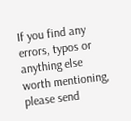If you find any errors, typos or anything else worth mentioning, please send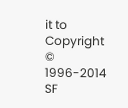it to
Copyright © 1996-2014 SF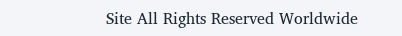Site All Rights Reserved Worldwide